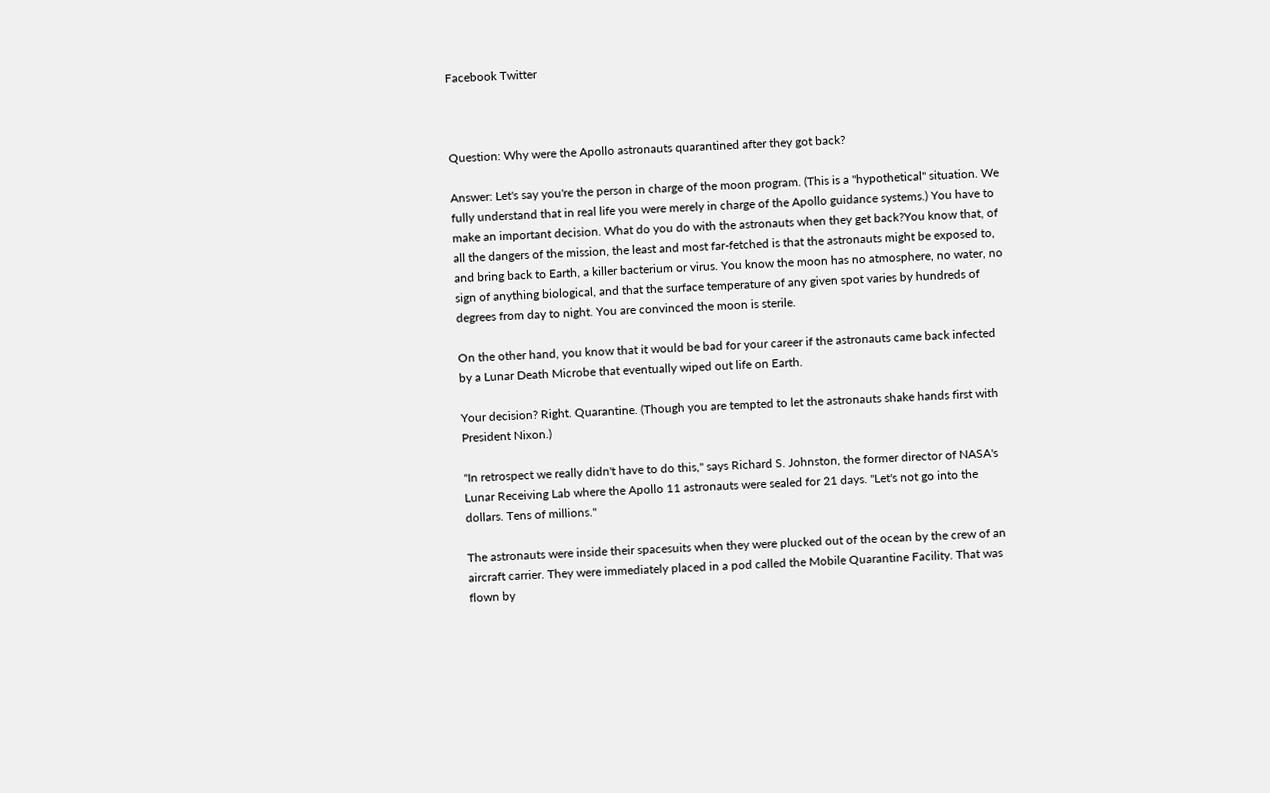Facebook Twitter



Question: Why were the Apollo astronauts quarantined after they got back?

Answer: Let's say you're the person in charge of the moon program. (This is a "hypothetical" situation. We fully understand that in real life you were merely in charge of the Apollo guidance systems.) You have to make an important decision. What do you do with the astronauts when they get back?You know that, of all the dangers of the mission, the least and most far-fetched is that the astronauts might be exposed to, and bring back to Earth, a killer bacterium or virus. You know the moon has no atmosphere, no water, no sign of anything biological, and that the surface temperature of any given spot varies by hundreds of degrees from day to night. You are convinced the moon is sterile.

On the other hand, you know that it would be bad for your career if the astronauts came back infected by a Lunar Death Microbe that eventually wiped out life on Earth.

Your decision? Right. Quarantine. (Though you are tempted to let the astronauts shake hands first with President Nixon.)

"In retrospect we really didn't have to do this," says Richard S. Johnston, the former director of NASA's Lunar Receiving Lab where the Apollo 11 astronauts were sealed for 21 days. "Let's not go into the dollars. Tens of millions."

The astronauts were inside their spacesuits when they were plucked out of the ocean by the crew of an aircraft carrier. They were immediately placed in a pod called the Mobile Quarantine Facility. That was flown by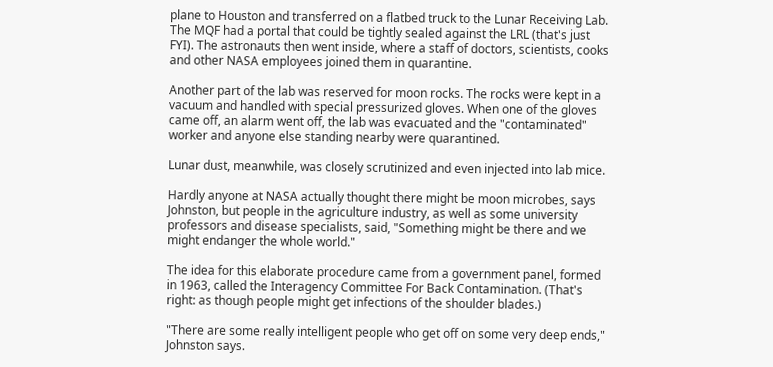plane to Houston and transferred on a flatbed truck to the Lunar Receiving Lab. The MQF had a portal that could be tightly sealed against the LRL (that's just FYI). The astronauts then went inside, where a staff of doctors, scientists, cooks and other NASA employees joined them in quarantine.

Another part of the lab was reserved for moon rocks. The rocks were kept in a vacuum and handled with special pressurized gloves. When one of the gloves came off, an alarm went off, the lab was evacuated and the "contaminated" worker and anyone else standing nearby were quarantined.

Lunar dust, meanwhile, was closely scrutinized and even injected into lab mice.

Hardly anyone at NASA actually thought there might be moon microbes, says Johnston, but people in the agriculture industry, as well as some university professors and disease specialists, said, "Something might be there and we might endanger the whole world."

The idea for this elaborate procedure came from a government panel, formed in 1963, called the Interagency Committee For Back Contamination. (That's right: as though people might get infections of the shoulder blades.)

"There are some really intelligent people who get off on some very deep ends," Johnston says.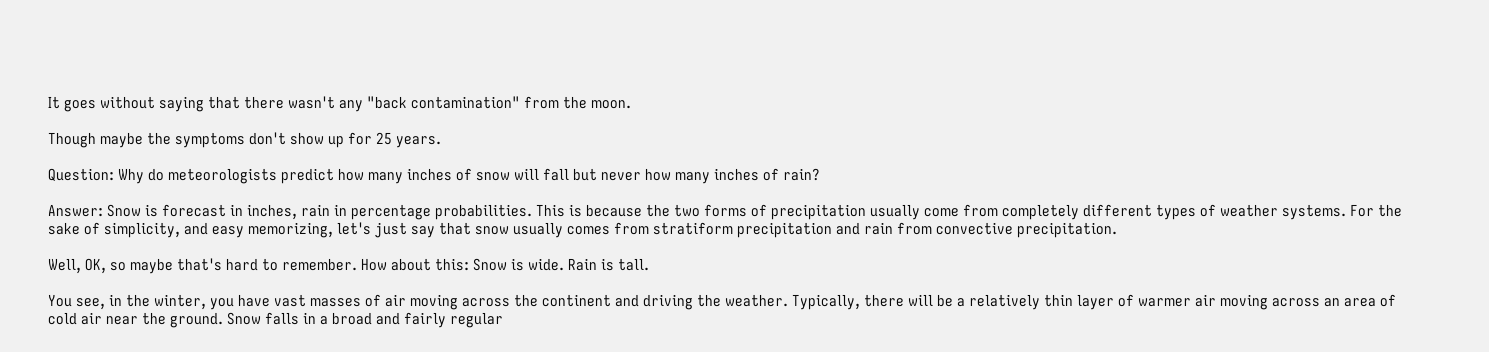It goes without saying that there wasn't any "back contamination" from the moon.

Though maybe the symptoms don't show up for 25 years.

Question: Why do meteorologists predict how many inches of snow will fall but never how many inches of rain?

Answer: Snow is forecast in inches, rain in percentage probabilities. This is because the two forms of precipitation usually come from completely different types of weather systems. For the sake of simplicity, and easy memorizing, let's just say that snow usually comes from stratiform precipitation and rain from convective precipitation.

Well, OK, so maybe that's hard to remember. How about this: Snow is wide. Rain is tall.

You see, in the winter, you have vast masses of air moving across the continent and driving the weather. Typically, there will be a relatively thin layer of warmer air moving across an area of cold air near the ground. Snow falls in a broad and fairly regular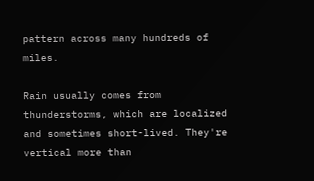pattern across many hundreds of miles.

Rain usually comes from thunderstorms, which are localized and sometimes short-lived. They're vertical more than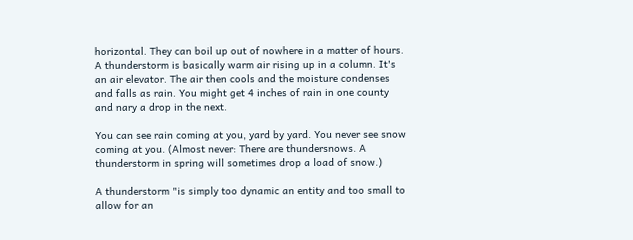horizontal. They can boil up out of nowhere in a matter of hours. A thunderstorm is basically warm air rising up in a column. It's an air elevator. The air then cools and the moisture condenses and falls as rain. You might get 4 inches of rain in one county and nary a drop in the next.

You can see rain coming at you, yard by yard. You never see snow coming at you. (Almost never: There are thundersnows. A thunderstorm in spring will sometimes drop a load of snow.)

A thunderstorm "is simply too dynamic an entity and too small to allow for an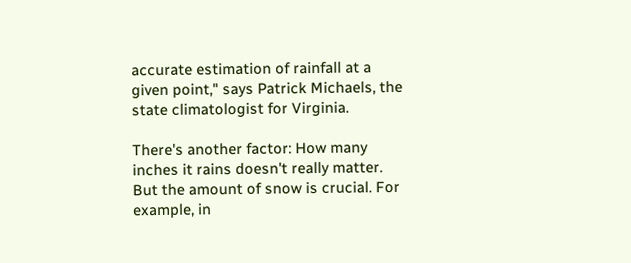accurate estimation of rainfall at a given point," says Patrick Michaels, the state climatologist for Virginia.

There's another factor: How many inches it rains doesn't really matter. But the amount of snow is crucial. For example, in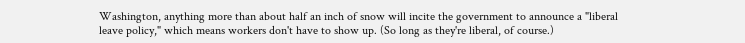Washington, anything more than about half an inch of snow will incite the government to announce a "liberal leave policy," which means workers don't have to show up. (So long as they're liberal, of course.)